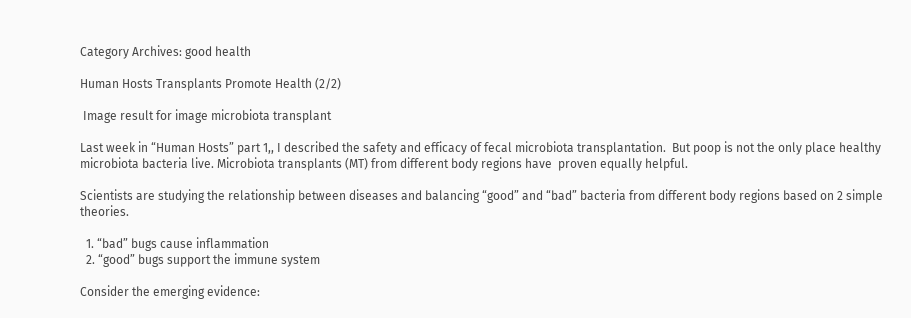Category Archives: good health

Human Hosts Transplants Promote Health (2/2)

 Image result for image microbiota transplant

Last week in “Human Hosts” part 1,, I described the safety and efficacy of fecal microbiota transplantation.  But poop is not the only place healthy microbiota bacteria live. Microbiota transplants (MT) from different body regions have  proven equally helpful.

Scientists are studying the relationship between diseases and balancing “good” and “bad” bacteria from different body regions based on 2 simple theories.

  1. “bad” bugs cause inflammation
  2. “good” bugs support the immune system

Consider the emerging evidence: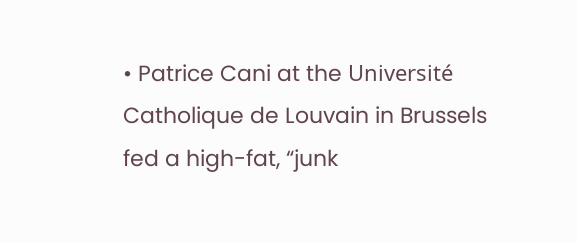• Patrice Cani at the Université Catholique de Louvain in Brussels fed a high-fat, “junk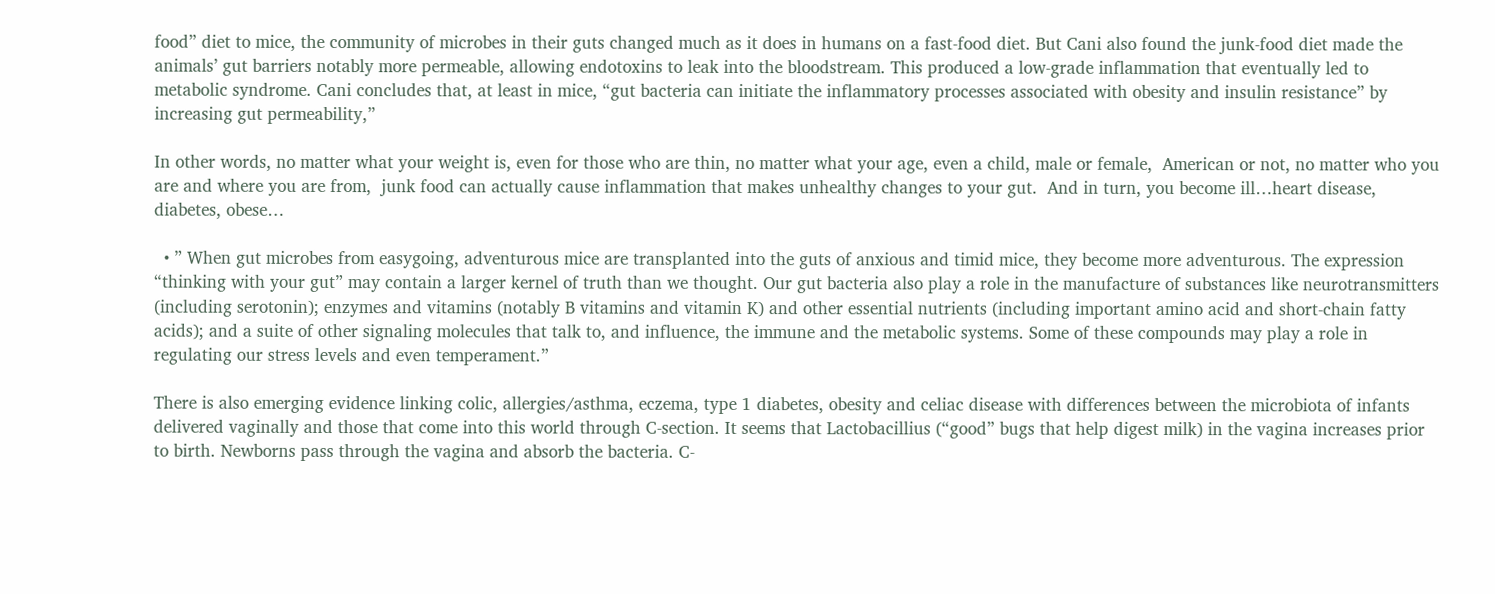food” diet to mice, the community of microbes in their guts changed much as it does in humans on a fast-food diet. But Cani also found the junk-food diet made the animals’ gut barriers notably more permeable, allowing endotoxins to leak into the bloodstream. This produced a low-grade inflammation that eventually led to metabolic syndrome. Cani concludes that, at least in mice, “gut bacteria can initiate the inflammatory processes associated with obesity and insulin resistance” by increasing gut permeability,”

In other words, no matter what your weight is, even for those who are thin, no matter what your age, even a child, male or female,  American or not, no matter who you are and where you are from,  junk food can actually cause inflammation that makes unhealthy changes to your gut.  And in turn, you become ill…heart disease, diabetes, obese…

  • ” When gut microbes from easygoing, adventurous mice are transplanted into the guts of anxious and timid mice, they become more adventurous. The expression “thinking with your gut” may contain a larger kernel of truth than we thought. Our gut bacteria also play a role in the manufacture of substances like neurotransmitters (including serotonin); enzymes and vitamins (notably B vitamins and vitamin K) and other essential nutrients (including important amino acid and short-chain fatty acids); and a suite of other signaling molecules that talk to, and influence, the immune and the metabolic systems. Some of these compounds may play a role in regulating our stress levels and even temperament.”

There is also emerging evidence linking colic, allergies/asthma, eczema, type 1 diabetes, obesity and celiac disease with differences between the microbiota of infants delivered vaginally and those that come into this world through C-section. It seems that Lactobacillius (“good” bugs that help digest milk) in the vagina increases prior to birth. Newborns pass through the vagina and absorb the bacteria. C-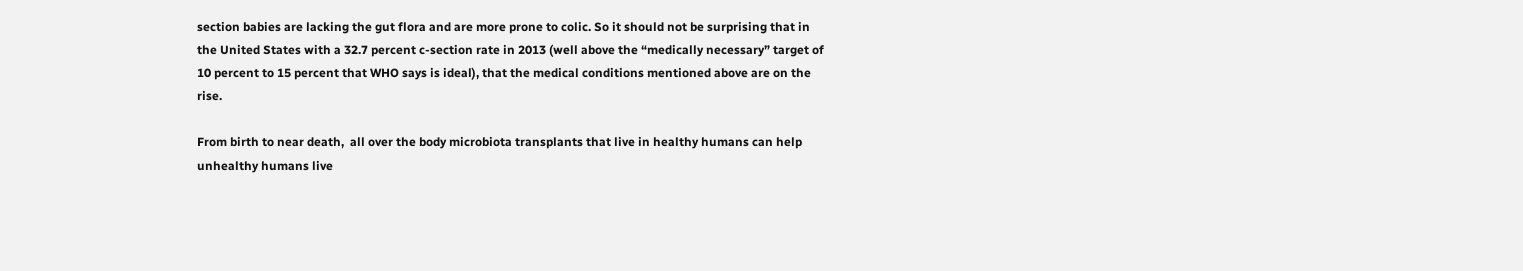section babies are lacking the gut flora and are more prone to colic. So it should not be surprising that in the United States with a 32.7 percent c-section rate in 2013 (well above the “medically necessary” target of 10 percent to 15 percent that WHO says is ideal), that the medical conditions mentioned above are on the rise.

From birth to near death,  all over the body microbiota transplants that live in healthy humans can help unhealthy humans live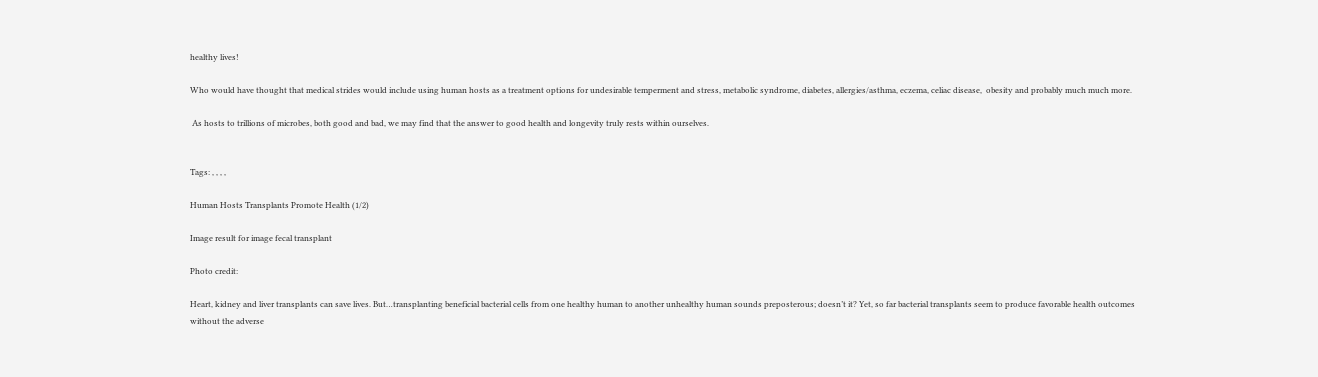healthy lives!

Who would have thought that medical strides would include using human hosts as a treatment options for undesirable temperment and stress, metabolic syndrome, diabetes, allergies/asthma, eczema, celiac disease,  obesity and probably much much more.

 As hosts to trillions of microbes, both good and bad, we may find that the answer to good health and longevity truly rests within ourselves.


Tags: , , , ,

Human Hosts Transplants Promote Health (1/2)

Image result for image fecal transplant

Photo credit:

Heart, kidney and liver transplants can save lives. But…transplanting beneficial bacterial cells from one healthy human to another unhealthy human sounds preposterous; doesn’t it? Yet, so far bacterial transplants seem to produce favorable health outcomes without the adverse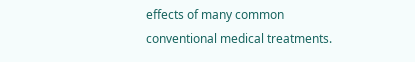effects of many common conventional medical treatments.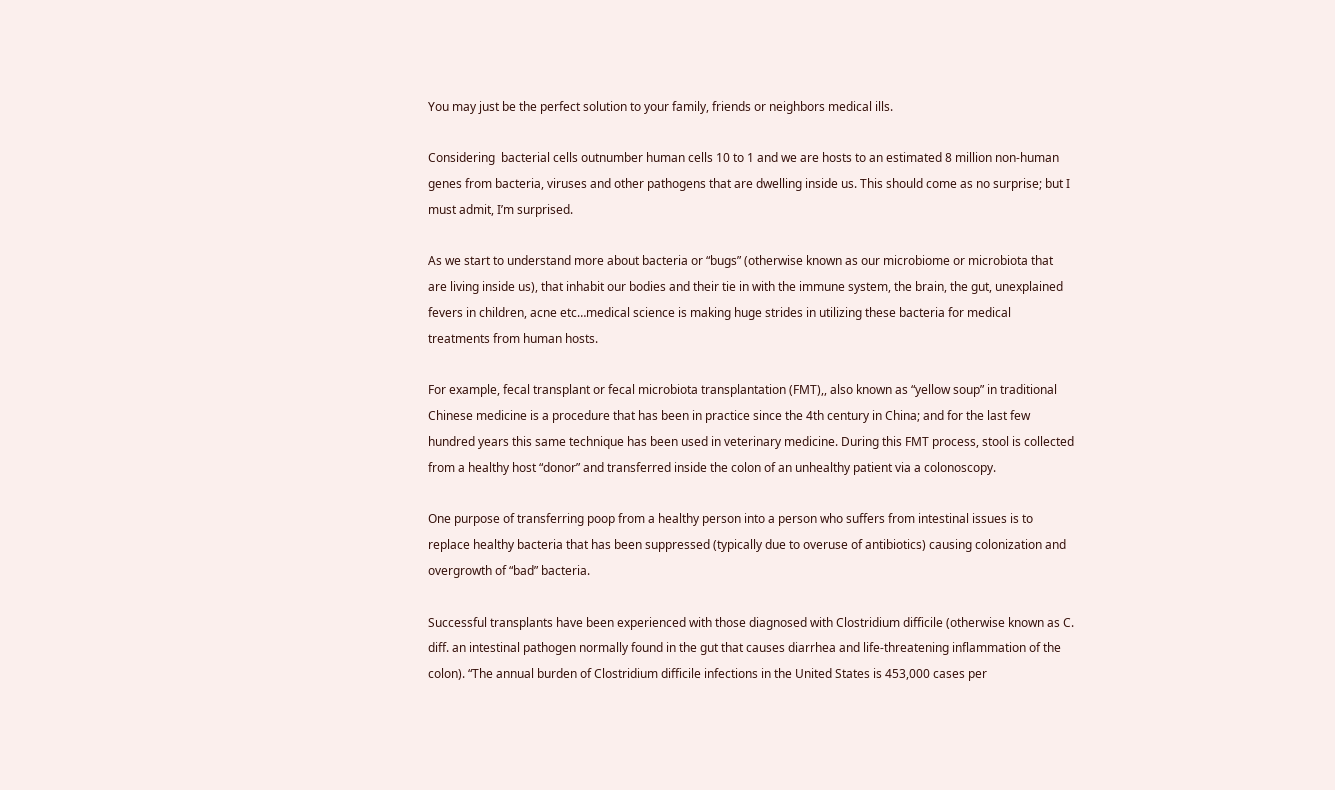You may just be the perfect solution to your family, friends or neighbors medical ills.

Considering  bacterial cells outnumber human cells 10 to 1 and we are hosts to an estimated 8 million non-human genes from bacteria, viruses and other pathogens that are dwelling inside us. This should come as no surprise; but I must admit, I’m surprised.

As we start to understand more about bacteria or “bugs” (otherwise known as our microbiome or microbiota that are living inside us), that inhabit our bodies and their tie in with the immune system, the brain, the gut, unexplained fevers in children, acne etc…medical science is making huge strides in utilizing these bacteria for medical treatments from human hosts.

For example, fecal transplant or fecal microbiota transplantation (FMT),, also known as “yellow soup” in traditional Chinese medicine is a procedure that has been in practice since the 4th century in China; and for the last few hundred years this same technique has been used in veterinary medicine. During this FMT process, stool is collected from a healthy host “donor” and transferred inside the colon of an unhealthy patient via a colonoscopy.

One purpose of transferring poop from a healthy person into a person who suffers from intestinal issues is to replace healthy bacteria that has been suppressed (typically due to overuse of antibiotics) causing colonization and overgrowth of “bad” bacteria.

Successful transplants have been experienced with those diagnosed with Clostridium difficile (otherwise known as C. diff. an intestinal pathogen normally found in the gut that causes diarrhea and life-threatening inflammation of the colon). “The annual burden of Clostridium difficile infections in the United States is 453,000 cases per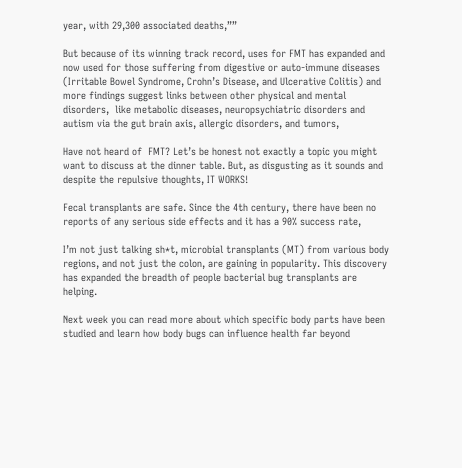year, with 29,300 associated deaths,””

But because of its winning track record, uses for FMT has expanded and now used for those suffering from digestive or auto-immune diseases (Irritable Bowel Syndrome, Crohn’s Disease, and Ulcerative Colitis) and more findings suggest links between other physical and mental disorders,  like metabolic diseases, neuropsychiatric disorders and autism via the gut brain axis, allergic disorders, and tumors,

Have not heard of  FMT? Let’s be honest not exactly a topic you might want to discuss at the dinner table. But, as disgusting as it sounds and despite the repulsive thoughts, IT WORKS!

Fecal transplants are safe. Since the 4th century, there have been no reports of any serious side effects and it has a 90% success rate,

I’m not just talking sh*t, microbial transplants (MT) from various body regions, and not just the colon, are gaining in popularity. This discovery has expanded the breadth of people bacterial bug transplants are helping.

Next week you can read more about which specific body parts have been studied and learn how body bugs can influence health far beyond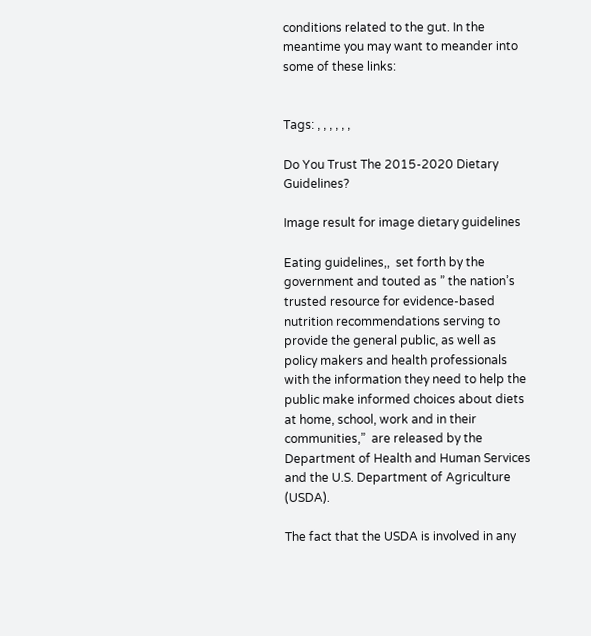conditions related to the gut. In the meantime you may want to meander into some of these links:


Tags: , , , , , ,

Do You Trust The 2015-2020 Dietary Guidelines?

Image result for image dietary guidelines

Eating guidelines,,  set forth by the government and touted as ” the nation’s trusted resource for evidence-based nutrition recommendations serving to provide the general public, as well as policy makers and health professionals with the information they need to help the public make informed choices about diets at home, school, work and in their communities,”  are released by the Department of Health and Human Services and the U.S. Department of Agriculture (USDA).

The fact that the USDA is involved in any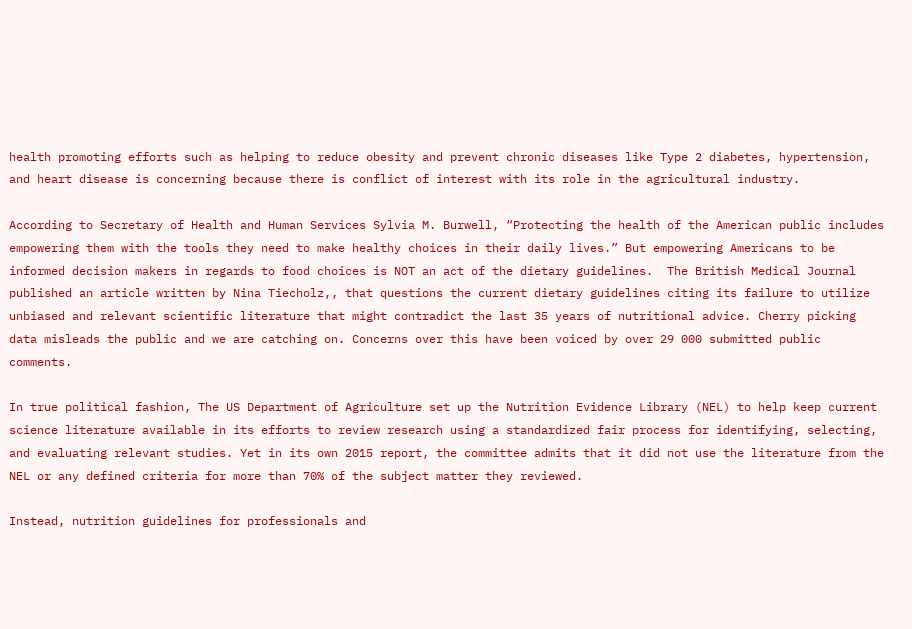health promoting efforts such as helping to reduce obesity and prevent chronic diseases like Type 2 diabetes, hypertension, and heart disease is concerning because there is conflict of interest with its role in the agricultural industry.

According to Secretary of Health and Human Services Sylvia M. Burwell, “Protecting the health of the American public includes empowering them with the tools they need to make healthy choices in their daily lives.” But empowering Americans to be informed decision makers in regards to food choices is NOT an act of the dietary guidelines.  The British Medical Journal published an article written by Nina Tiecholz,, that questions the current dietary guidelines citing its failure to utilize unbiased and relevant scientific literature that might contradict the last 35 years of nutritional advice. Cherry picking data misleads the public and we are catching on. Concerns over this have been voiced by over 29 000 submitted public comments.

In true political fashion, The US Department of Agriculture set up the Nutrition Evidence Library (NEL) to help keep current science literature available in its efforts to review research using a standardized fair process for identifying, selecting, and evaluating relevant studies. Yet in its own 2015 report, the committee admits that it did not use the literature from the NEL or any defined criteria for more than 70% of the subject matter they reviewed.

Instead, nutrition guidelines for professionals and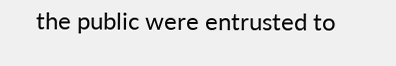the public were entrusted to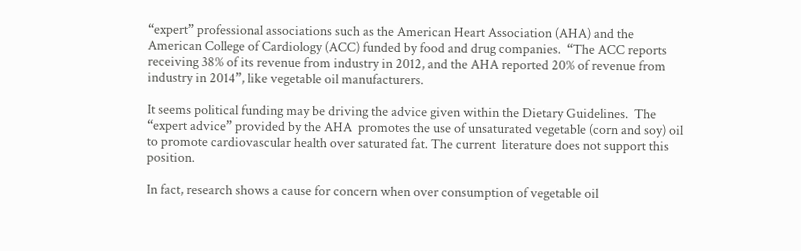“expert” professional associations such as the American Heart Association (AHA) and the American College of Cardiology (ACC) funded by food and drug companies.  “The ACC reports receiving 38% of its revenue from industry in 2012, and the AHA reported 20% of revenue from industry in 2014”, like vegetable oil manufacturers.

It seems political funding may be driving the advice given within the Dietary Guidelines.  The “expert advice” provided by the AHA  promotes the use of unsaturated vegetable (corn and soy) oil to promote cardiovascular health over saturated fat. The current  literature does not support this position.

In fact, research shows a cause for concern when over consumption of vegetable oil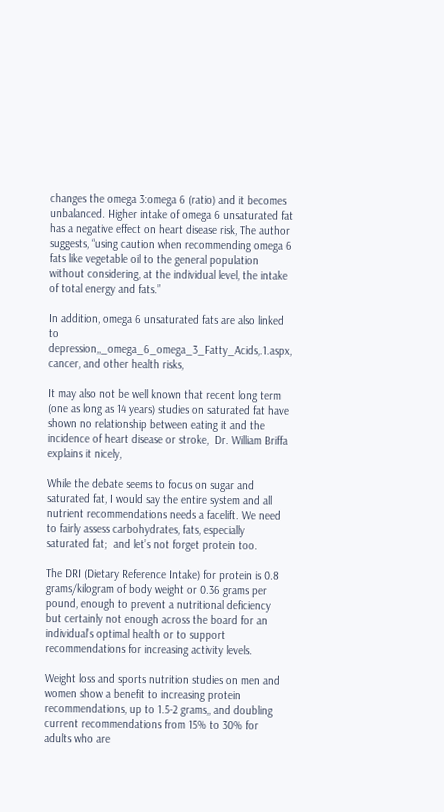changes the omega 3:omega 6 (ratio) and it becomes unbalanced. Higher intake of omega 6 unsaturated fat has a negative effect on heart disease risk, The author suggests, “using caution when recommending omega 6 fats like vegetable oil to the general population without considering, at the individual level, the intake of total energy and fats.”

In addition, omega 6 unsaturated fats are also linked to depression,,_omega_6_omega_3_Fatty_Acids,.1.aspx, cancer, and other health risks,

It may also not be well known that recent long term (one as long as 14 years) studies on saturated fat have shown no relationship between eating it and the incidence of heart disease or stroke,  Dr. William Briffa explains it nicely,

While the debate seems to focus on sugar and saturated fat, I would say the entire system and all nutrient recommendations needs a facelift. We need to fairly assess carbohydrates, fats, especially saturated fat;  and let’s not forget protein too.

The DRI (Dietary Reference Intake) for protein is 0.8 grams/kilogram of body weight or 0.36 grams per pound, enough to prevent a nutritional deficiency but certainly not enough across the board for an individual’s optimal health or to support recommendations for increasing activity levels.

Weight loss and sports nutrition studies on men and women show a benefit to increasing protein recommendations, up to 1.5-2 grams,, and doubling current recommendations from 15% to 30% for adults who are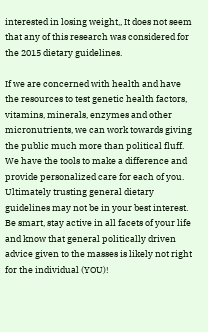interested in losing weight,, It does not seem that any of this research was considered for the 2015 dietary guidelines.

If we are concerned with health and have the resources to test genetic health factors, vitamins, minerals, enzymes and other micronutrients, we can work towards giving the public much more than political fluff. We have the tools to make a difference and provide personalized care for each of you. Ultimately trusting general dietary guidelines may not be in your best interest. Be smart, stay active in all facets of your life and know that general politically driven advice given to the masses is likely not right for the individual (YOU)!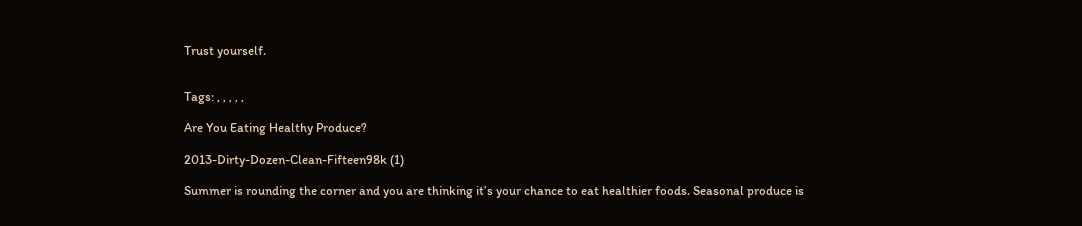Trust yourself.


Tags: , , , , ,

Are You Eating Healthy Produce?

2013-Dirty-Dozen-Clean-Fifteen98k (1)

Summer is rounding the corner and you are thinking it’s your chance to eat healthier foods. Seasonal produce is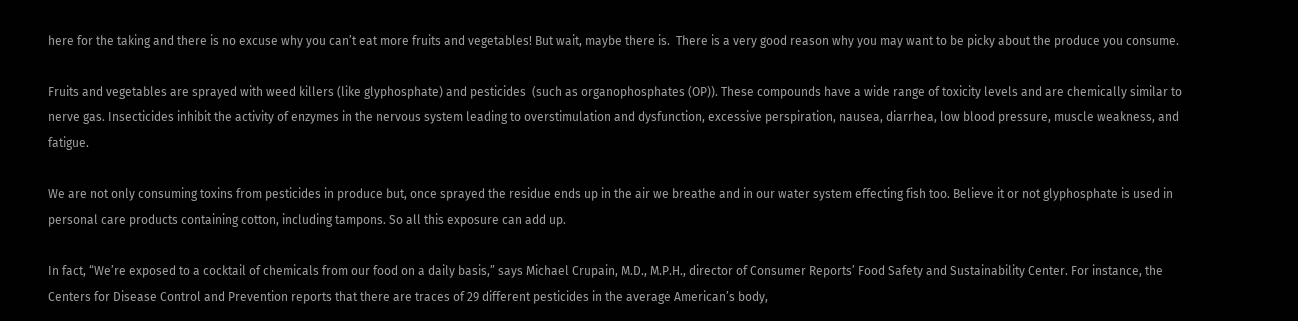here for the taking and there is no excuse why you can’t eat more fruits and vegetables! But wait, maybe there is.  There is a very good reason why you may want to be picky about the produce you consume.

Fruits and vegetables are sprayed with weed killers (like glyphosphate) and pesticides  (such as organophosphates (OP)). These compounds have a wide range of toxicity levels and are chemically similar to nerve gas. Insecticides inhibit the activity of enzymes in the nervous system leading to overstimulation and dysfunction, excessive perspiration, nausea, diarrhea, low blood pressure, muscle weakness, and fatigue.

We are not only consuming toxins from pesticides in produce but, once sprayed the residue ends up in the air we breathe and in our water system effecting fish too. Believe it or not glyphosphate is used in personal care products containing cotton, including tampons. So all this exposure can add up.

In fact, “We’re exposed to a cocktail of chemicals from our food on a daily basis,” says Michael Crupain, M.D., M.P.H., director of Consumer Reports’ Food Safety and Sustainability Center. For instance, the Centers for Disease Control and Prevention reports that there are traces of 29 different pesticides in the average American’s body,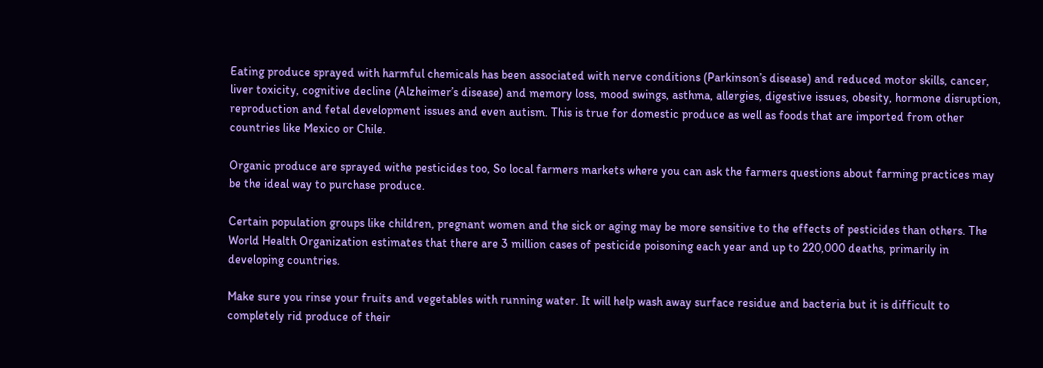Eating produce sprayed with harmful chemicals has been associated with nerve conditions (Parkinson’s disease) and reduced motor skills, cancer, liver toxicity, cognitive decline (Alzheimer’s disease) and memory loss, mood swings, asthma, allergies, digestive issues, obesity, hormone disruption,  reproduction and fetal development issues and even autism. This is true for domestic produce as well as foods that are imported from other countries like Mexico or Chile.

Organic produce are sprayed withe pesticides too, So local farmers markets where you can ask the farmers questions about farming practices may be the ideal way to purchase produce.

Certain population groups like children, pregnant women and the sick or aging may be more sensitive to the effects of pesticides than others. The World Health Organization estimates that there are 3 million cases of pesticide poisoning each year and up to 220,000 deaths, primarily in developing countries.

Make sure you rinse your fruits and vegetables with running water. It will help wash away surface residue and bacteria but it is difficult to completely rid produce of their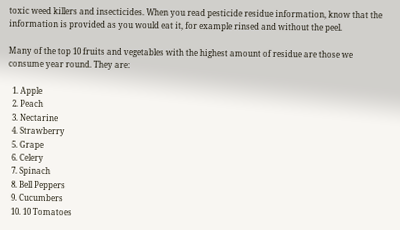toxic weed killers and insecticides. When you read pesticide residue information, know that the information is provided as you would eat it, for example rinsed and without the peel.

Many of the top 10 fruits and vegetables with the highest amount of residue are those we consume year round. They are:

  1. Apple
  2. Peach
  3. Nectarine
  4. Strawberry
  5. Grape
  6. Celery
  7. Spinach
  8. Bell Peppers
  9. Cucumbers
  10. 10 Tomatoes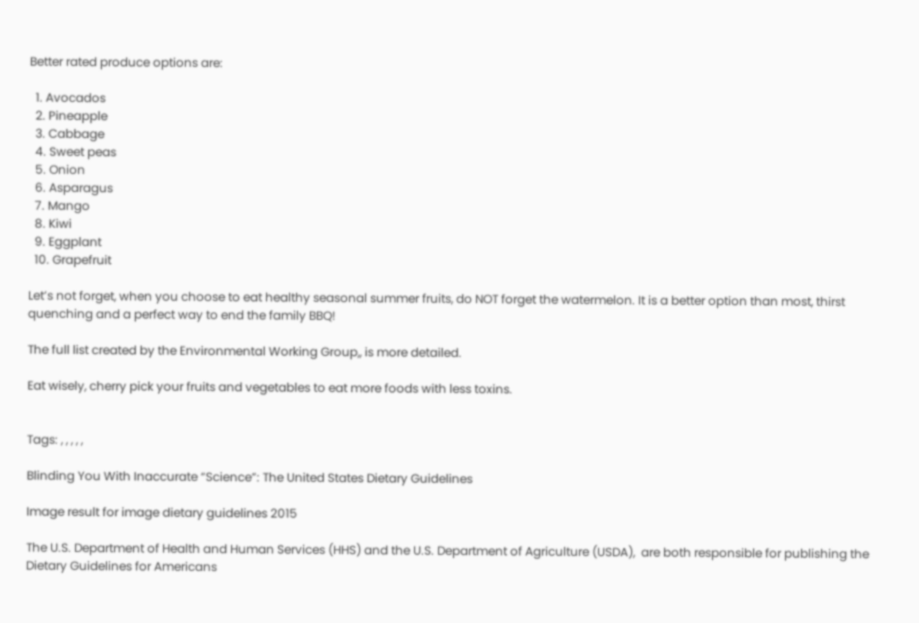Better rated produce options are:

  1. Avocados
  2. Pineapple
  3. Cabbage
  4. Sweet peas
  5. Onion
  6. Asparagus
  7. Mango
  8. Kiwi
  9. Eggplant
  10. Grapefruit

Let’s not forget, when you choose to eat healthy seasonal summer fruits, do NOT forget the watermelon. It is a better option than most, thirst quenching and a perfect way to end the family BBQ!

The full list created by the Environmental Working Group,, is more detailed.

Eat wisely, cherry pick your fruits and vegetables to eat more foods with less toxins.


Tags: , , , , ,

Blinding You With Inaccurate “Science”: The United States Dietary Guidelines

Image result for image dietary guidelines 2015

The U.S. Department of Health and Human Services (HHS) and the U.S. Department of Agriculture (USDA),  are both responsible for publishing the Dietary Guidelines for Americans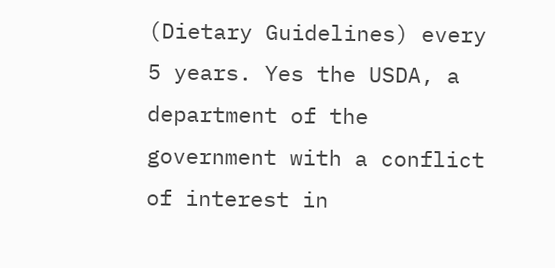(Dietary Guidelines) every 5 years. Yes the USDA, a department of the government with a conflict of interest in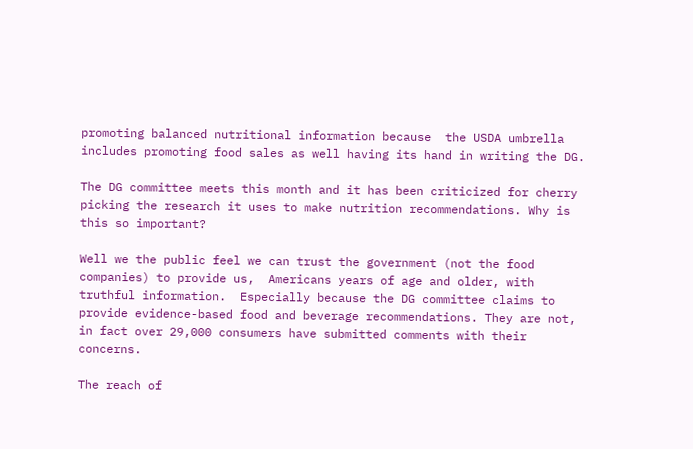promoting balanced nutritional information because  the USDA umbrella includes promoting food sales as well having its hand in writing the DG.

The DG committee meets this month and it has been criticized for cherry picking the research it uses to make nutrition recommendations. Why is this so important?

Well we the public feel we can trust the government (not the food companies) to provide us,  Americans years of age and older, with truthful information.  Especially because the DG committee claims to provide evidence-based food and beverage recommendations. They are not, in fact over 29,000 consumers have submitted comments with their concerns.

The reach of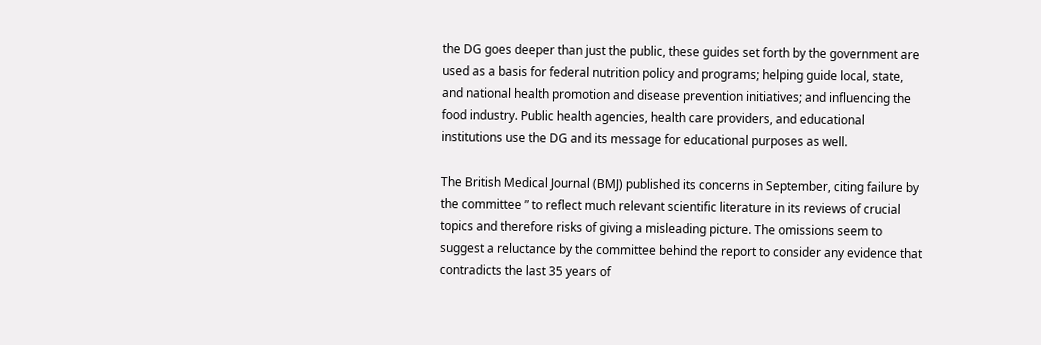the DG goes deeper than just the public, these guides set forth by the government are used as a basis for federal nutrition policy and programs; helping guide local, state, and national health promotion and disease prevention initiatives; and influencing the food industry. Public health agencies, health care providers, and educational institutions use the DG and its message for educational purposes as well.

The British Medical Journal (BMJ) published its concerns in September, citing failure by the committee ” to reflect much relevant scientific literature in its reviews of crucial topics and therefore risks of giving a misleading picture. The omissions seem to suggest a reluctance by the committee behind the report to consider any evidence that contradicts the last 35 years of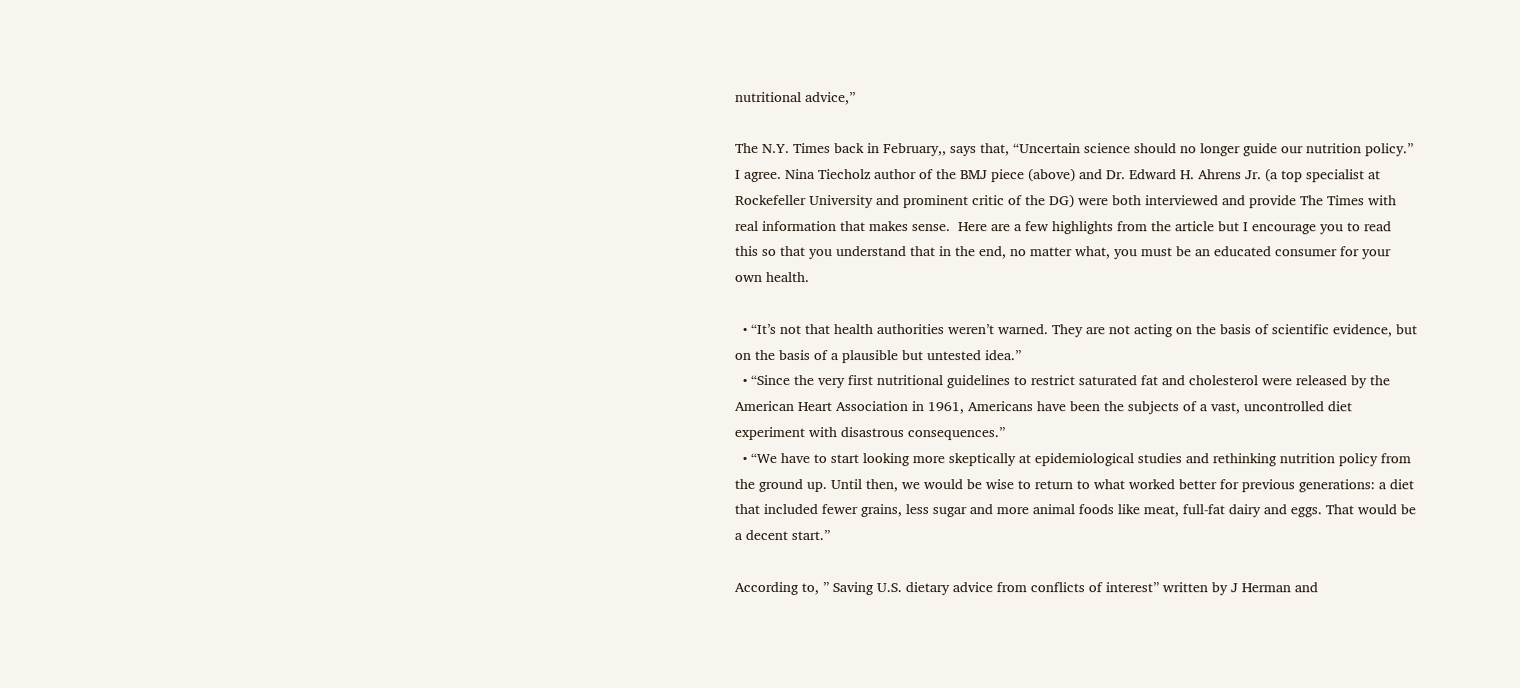nutritional advice,”

The N.Y. Times back in February,, says that, “Uncertain science should no longer guide our nutrition policy.” I agree. Nina Tiecholz author of the BMJ piece (above) and Dr. Edward H. Ahrens Jr. (a top specialist at Rockefeller University and prominent critic of the DG) were both interviewed and provide The Times with real information that makes sense.  Here are a few highlights from the article but I encourage you to read this so that you understand that in the end, no matter what, you must be an educated consumer for your own health.

  • “It’s not that health authorities weren’t warned. They are not acting on the basis of scientific evidence, but on the basis of a plausible but untested idea.”
  • “Since the very first nutritional guidelines to restrict saturated fat and cholesterol were released by the American Heart Association in 1961, Americans have been the subjects of a vast, uncontrolled diet experiment with disastrous consequences.”
  • “We have to start looking more skeptically at epidemiological studies and rethinking nutrition policy from the ground up. Until then, we would be wise to return to what worked better for previous generations: a diet that included fewer grains, less sugar and more animal foods like meat, full-fat dairy and eggs. That would be a decent start.”

According to, ” Saving U.S. dietary advice from conflicts of interest” written by J Herman and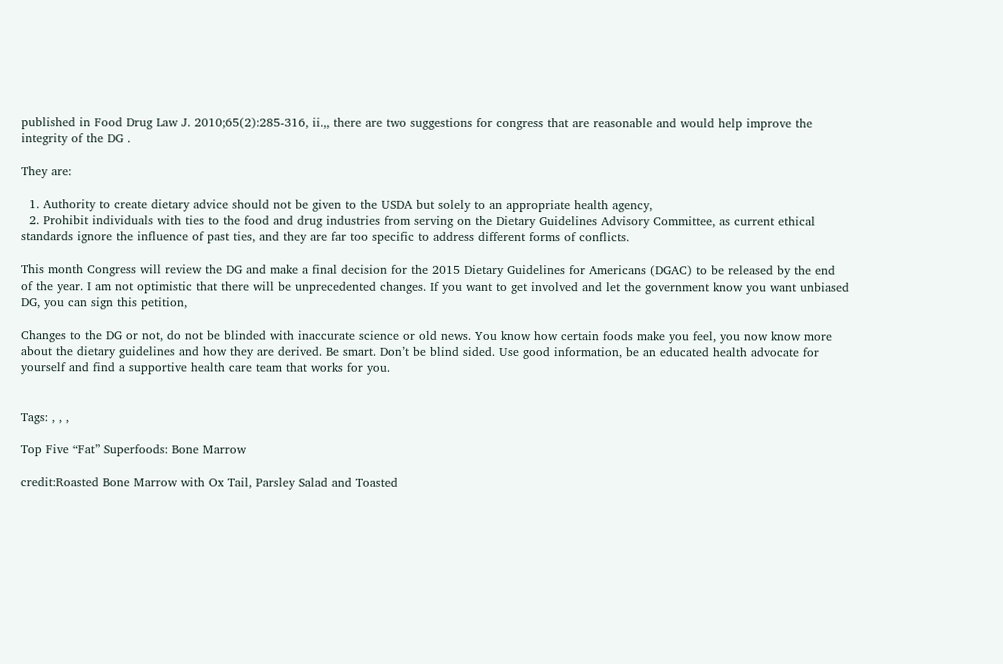published in Food Drug Law J. 2010;65(2):285-316, ii.,, there are two suggestions for congress that are reasonable and would help improve the integrity of the DG .

They are:

  1. Authority to create dietary advice should not be given to the USDA but solely to an appropriate health agency,
  2. Prohibit individuals with ties to the food and drug industries from serving on the Dietary Guidelines Advisory Committee, as current ethical standards ignore the influence of past ties, and they are far too specific to address different forms of conflicts.

This month Congress will review the DG and make a final decision for the 2015 Dietary Guidelines for Americans (DGAC) to be released by the end of the year. I am not optimistic that there will be unprecedented changes. If you want to get involved and let the government know you want unbiased DG, you can sign this petition,

Changes to the DG or not, do not be blinded with inaccurate science or old news. You know how certain foods make you feel, you now know more about the dietary guidelines and how they are derived. Be smart. Don’t be blind sided. Use good information, be an educated health advocate for yourself and find a supportive health care team that works for you.


Tags: , , ,

Top Five “Fat” Superfoods: Bone Marrow

credit:Roasted Bone Marrow with Ox Tail, Parsley Salad and Toasted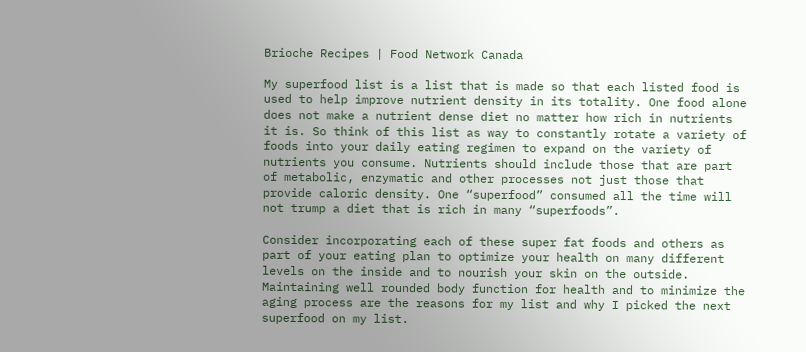Brioche Recipes | Food Network Canada

My superfood list is a list that is made so that each listed food is used to help improve nutrient density in its totality. One food alone does not make a nutrient dense diet no matter how rich in nutrients it is. So think of this list as way to constantly rotate a variety of foods into your daily eating regimen to expand on the variety of nutrients you consume. Nutrients should include those that are part of metabolic, enzymatic and other processes not just those that provide caloric density. One “superfood” consumed all the time will not trump a diet that is rich in many “superfoods”.

Consider incorporating each of these super fat foods and others as part of your eating plan to optimize your health on many different levels on the inside and to nourish your skin on the outside. Maintaining well rounded body function for health and to minimize the aging process are the reasons for my list and why I picked the next superfood on my list.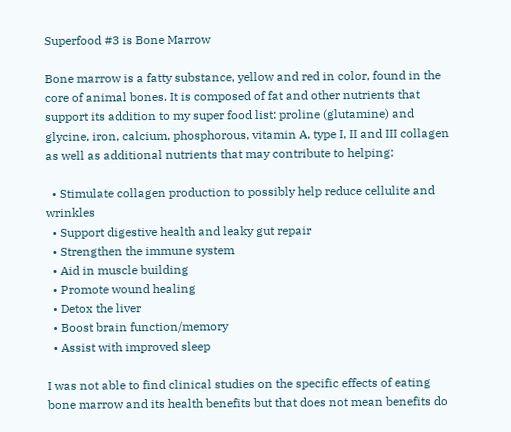Superfood #3 is Bone Marrow

Bone marrow is a fatty substance, yellow and red in color, found in the core of animal bones. It is composed of fat and other nutrients that support its addition to my super food list: proline (glutamine) and glycine, iron, calcium, phosphorous, vitamin A, type I, II and III collagen as well as additional nutrients that may contribute to helping:

  • Stimulate collagen production to possibly help reduce cellulite and wrinkles
  • Support digestive health and leaky gut repair
  • Strengthen the immune system
  • Aid in muscle building
  • Promote wound healing
  • Detox the liver
  • Boost brain function/memory
  • Assist with improved sleep

I was not able to find clinical studies on the specific effects of eating bone marrow and its health benefits but that does not mean benefits do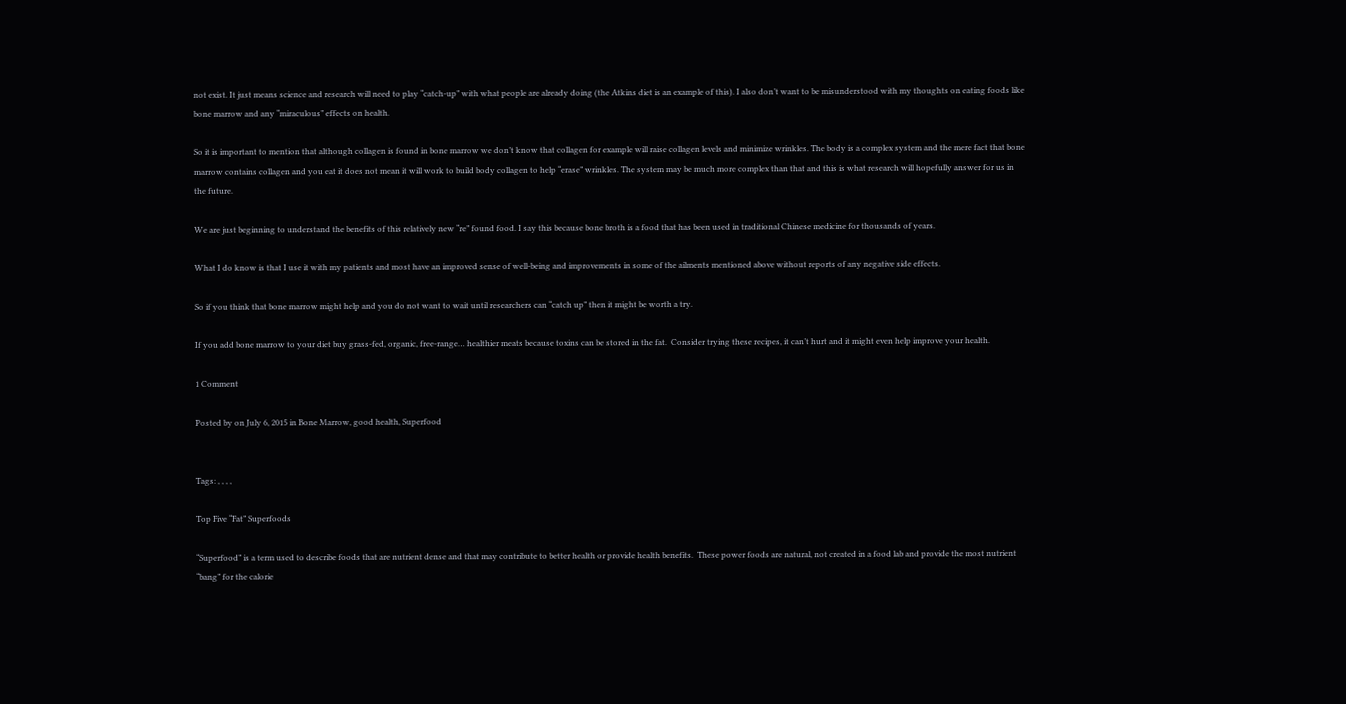not exist. It just means science and research will need to play “catch-up” with what people are already doing (the Atkins diet is an example of this). I also don’t want to be misunderstood with my thoughts on eating foods like bone marrow and any “miraculous” effects on health.

So it is important to mention that although collagen is found in bone marrow we don’t know that collagen for example will raise collagen levels and minimize wrinkles. The body is a complex system and the mere fact that bone marrow contains collagen and you eat it does not mean it will work to build body collagen to help “erase” wrinkles. The system may be much more complex than that and this is what research will hopefully answer for us in the future.

We are just beginning to understand the benefits of this relatively new “re” found food. I say this because bone broth is a food that has been used in traditional Chinese medicine for thousands of years.

What I do know is that I use it with my patients and most have an improved sense of well-being and improvements in some of the ailments mentioned above without reports of any negative side effects.

So if you think that bone marrow might help and you do not want to wait until researchers can “catch up” then it might be worth a try.

If you add bone marrow to your diet buy grass-fed, organic, free-range… healthier meats because toxins can be stored in the fat.  Consider trying these recipes, it can’t hurt and it might even help improve your health.

1 Comment

Posted by on July 6, 2015 in Bone Marrow, good health, Superfood


Tags: , , , ,

Top Five “Fat” Superfoods

“Superfood” is a term used to describe foods that are nutrient dense and that may contribute to better health or provide health benefits.  These power foods are natural, not created in a food lab and provide the most nutrient “bang” for the calorie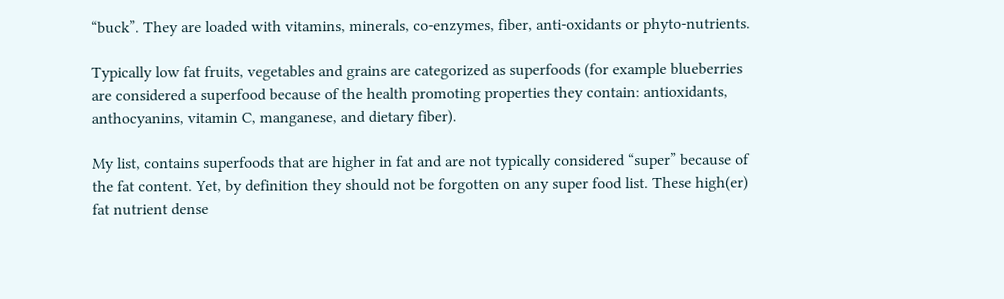“buck”. They are loaded with vitamins, minerals, co-enzymes, fiber, anti-oxidants or phyto-nutrients.

Typically low fat fruits, vegetables and grains are categorized as superfoods (for example blueberries are considered a superfood because of the health promoting properties they contain: antioxidants, anthocyanins, vitamin C, manganese, and dietary fiber).

My list, contains superfoods that are higher in fat and are not typically considered “super” because of the fat content. Yet, by definition they should not be forgotten on any super food list. These high(er) fat nutrient dense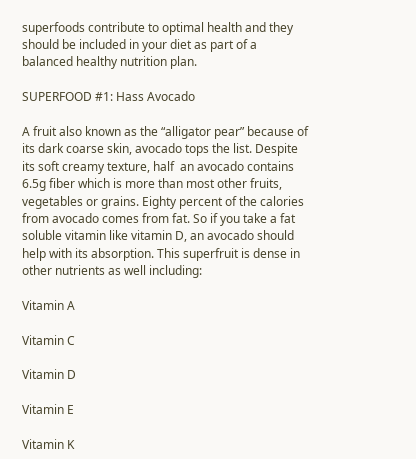superfoods contribute to optimal health and they should be included in your diet as part of a balanced healthy nutrition plan.

SUPERFOOD #1: Hass Avocado

A fruit also known as the “alligator pear” because of its dark coarse skin, avocado tops the list. Despite its soft creamy texture, half  an avocado contains 6.5g fiber which is more than most other fruits, vegetables or grains. Eighty percent of the calories from avocado comes from fat. So if you take a fat soluble vitamin like vitamin D, an avocado should help with its absorption. This superfruit is dense in other nutrients as well including:

Vitamin A

Vitamin C

Vitamin D

Vitamin E

Vitamin K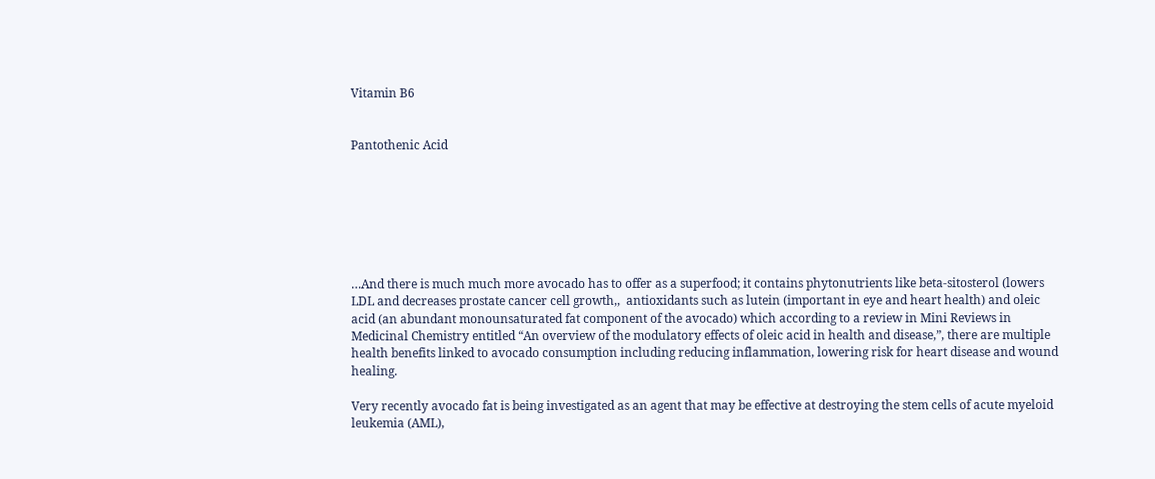Vitamin B6


Pantothenic Acid







…And there is much much more avocado has to offer as a superfood; it contains phytonutrients like beta-sitosterol (lowers LDL and decreases prostate cancer cell growth,,  antioxidants such as lutein (important in eye and heart health) and oleic acid (an abundant monounsaturated fat component of the avocado) which according to a review in Mini Reviews in Medicinal Chemistry entitled “An overview of the modulatory effects of oleic acid in health and disease,”, there are multiple health benefits linked to avocado consumption including reducing inflammation, lowering risk for heart disease and wound healing.

Very recently avocado fat is being investigated as an agent that may be effective at destroying the stem cells of acute myeloid leukemia (AML),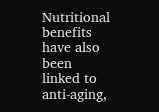Nutritional benefits have also been linked to anti-aging,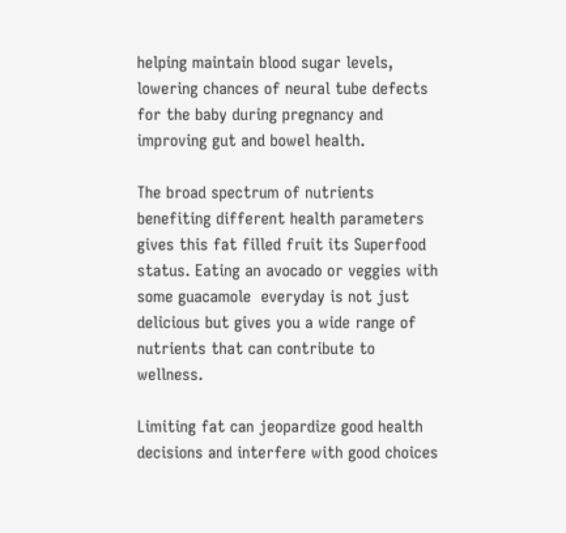helping maintain blood sugar levels, lowering chances of neural tube defects for the baby during pregnancy and improving gut and bowel health.

The broad spectrum of nutrients benefiting different health parameters gives this fat filled fruit its Superfood status. Eating an avocado or veggies with some guacamole  everyday is not just delicious but gives you a wide range of nutrients that can contribute to wellness.

Limiting fat can jeopardize good health decisions and interfere with good choices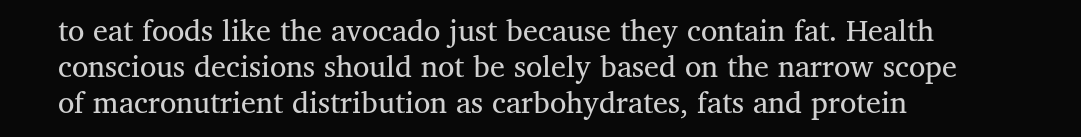to eat foods like the avocado just because they contain fat. Health conscious decisions should not be solely based on the narrow scope of macronutrient distribution as carbohydrates, fats and protein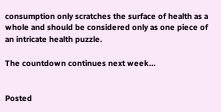consumption only scratches the surface of health as a whole and should be considered only as one piece of an intricate health puzzle.

The countdown continues next week…


Posted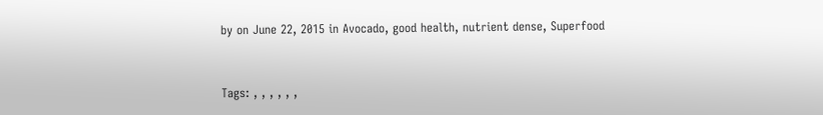by on June 22, 2015 in Avocado, good health, nutrient dense, Superfood


Tags: , , , , , ,